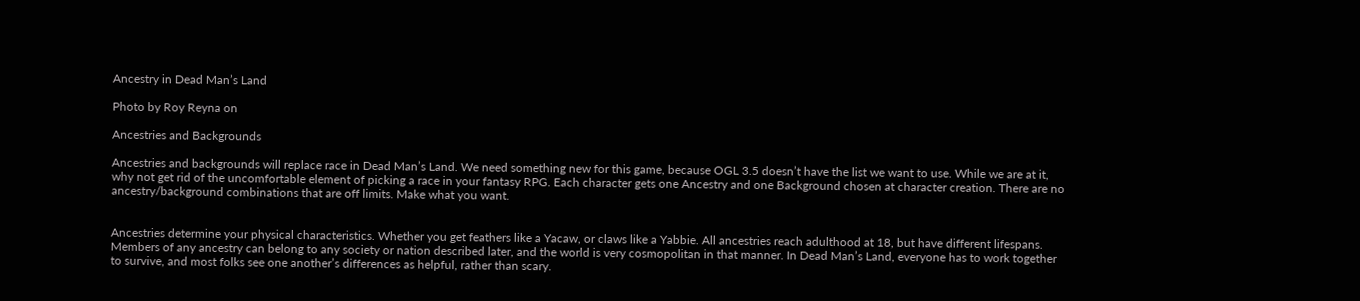Ancestry in Dead Man’s Land

Photo by Roy Reyna on

Ancestries and Backgrounds

Ancestries and backgrounds will replace race in Dead Man’s Land. We need something new for this game, because OGL 3.5 doesn’t have the list we want to use. While we are at it, why not get rid of the uncomfortable element of picking a race in your fantasy RPG. Each character gets one Ancestry and one Background chosen at character creation. There are no ancestry/background combinations that are off limits. Make what you want.


Ancestries determine your physical characteristics. Whether you get feathers like a Yacaw, or claws like a Yabbie. All ancestries reach adulthood at 18, but have different lifespans. Members of any ancestry can belong to any society or nation described later, and the world is very cosmopolitan in that manner. In Dead Man’s Land, everyone has to work together to survive, and most folks see one another’s differences as helpful, rather than scary.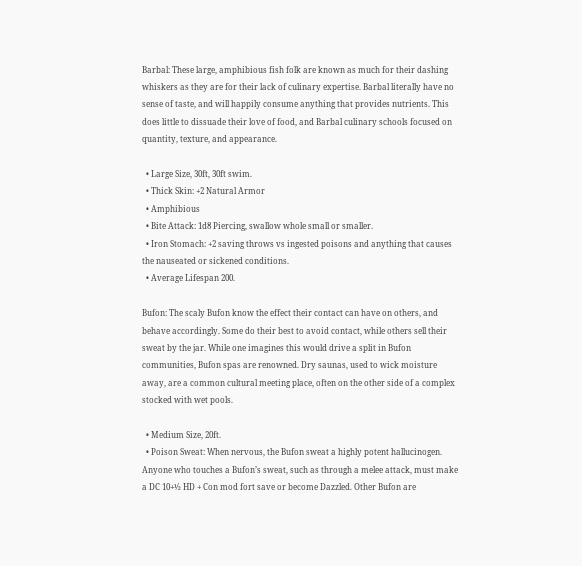Barbal: These large, amphibious fish folk are known as much for their dashing whiskers as they are for their lack of culinary expertise. Barbal literally have no sense of taste, and will happily consume anything that provides nutrients. This does little to dissuade their love of food, and Barbal culinary schools focused on quantity, texture, and appearance.

  • Large Size, 30ft, 30ft swim.
  • Thick Skin: +2 Natural Armor
  • Amphibious
  • Bite Attack: 1d8 Piercing, swallow whole small or smaller.
  • Iron Stomach: +2 saving throws vs ingested poisons and anything that causes the nauseated or sickened conditions.
  • Average Lifespan 200.

Bufon: The scaly Bufon know the effect their contact can have on others, and behave accordingly. Some do their best to avoid contact, while others sell their sweat by the jar. While one imagines this would drive a split in Bufon communities, Bufon spas are renowned. Dry saunas, used to wick moisture away, are a common cultural meeting place, often on the other side of a complex stocked with wet pools.

  • Medium Size, 20ft.
  • Poison Sweat: When nervous, the Bufon sweat a highly potent hallucinogen. Anyone who touches a Bufon’s sweat, such as through a melee attack, must make a DC 10+½ HD + Con mod fort save or become Dazzled. Other Bufon are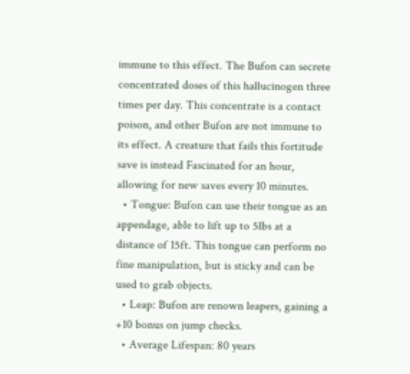immune to this effect. The Bufon can secrete concentrated doses of this hallucinogen three times per day. This concentrate is a contact poison, and other Bufon are not immune to its effect. A creature that fails this fortitude save is instead Fascinated for an hour, allowing for new saves every 10 minutes.
  • Tongue: Bufon can use their tongue as an appendage, able to lift up to 5lbs at a distance of 15ft. This tongue can perform no fine manipulation, but is sticky and can be used to grab objects.
  • Leap: Bufon are renown leapers, gaining a +10 bonus on jump checks.
  • Average Lifespan: 80 years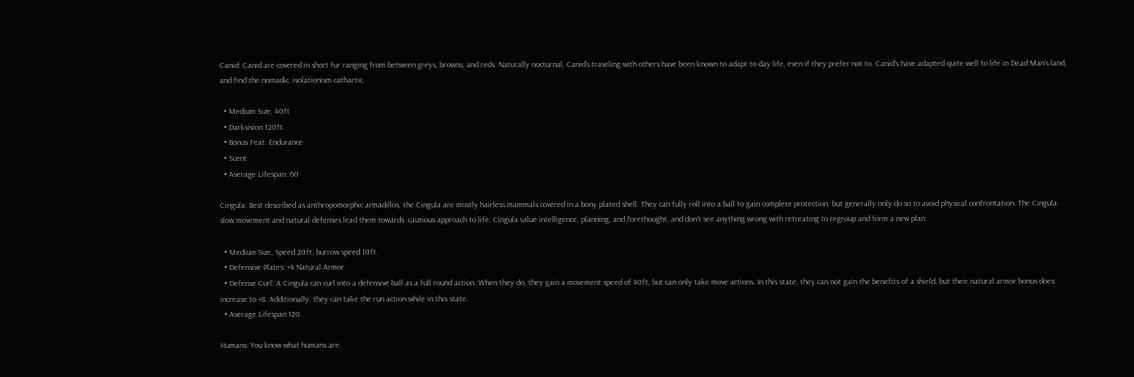Canid: Canid are covered in short fur ranging from between greys, browns, and reds. Naturally nocturnal, Canid’s traveling with others have been known to adapt to day life, even if they prefer not to. Canid’s have adapted quite well to life in Dead Man’s land, and find the nomadic, isolationism cathartic.

  • Medium Size, 40ft
  • Darkvision 120ft.
  • Bonus Feat: Endurance
  • Scent
  • Average Lifespan: 60

Cingula: Best described as anthropomorphic armadillos, the Cingula are mostly hairless mammals covered in a bony plated shell. They can fully roll into a ball to gain complete protection, but generally only do so to avoid physical confrontation. The Cingula slow movement and natural defenses lead them towards  cautious approach to life. Cingula value intelligence, planning, and forethought, and don’t see anything wrong with retreating to regroup and form a new plan.

  • Medium Size, Speed 20ft, burrow speed 10ft.
  • Defensive Plates: +4 Natural Armor
  • Defense Curl: A Cingula can curl into a defensive ball as a full round action. When they do, they gain a movement speed of 40ft, but can only take move actions. In this state, they can not gain the benefits of a shield, but their natural armor bonus does increase to +8. Additionally, they can take the run action while in this state.
  • Average Lifespan 120.

Humans: You know what humans are.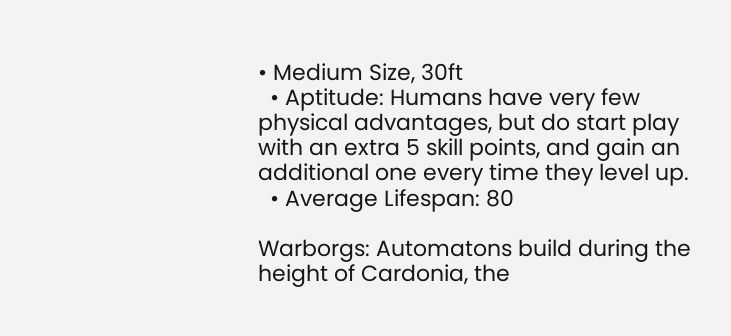• Medium Size, 30ft
  • Aptitude: Humans have very few physical advantages, but do start play with an extra 5 skill points, and gain an additional one every time they level up.
  • Average Lifespan: 80

Warborgs: Automatons build during the height of Cardonia, the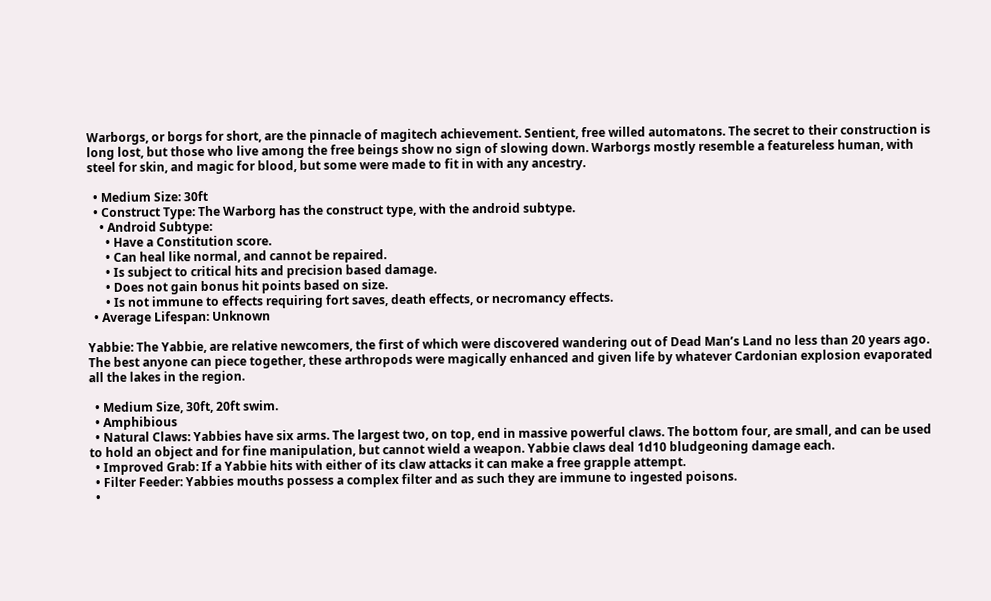Warborgs, or borgs for short, are the pinnacle of magitech achievement. Sentient, free willed automatons. The secret to their construction is long lost, but those who live among the free beings show no sign of slowing down. Warborgs mostly resemble a featureless human, with steel for skin, and magic for blood, but some were made to fit in with any ancestry.

  • Medium Size: 30ft
  • Construct Type: The Warborg has the construct type, with the android subtype.
    • Android Subtype:
      • Have a Constitution score.
      • Can heal like normal, and cannot be repaired.
      • Is subject to critical hits and precision based damage.
      • Does not gain bonus hit points based on size.
      • Is not immune to effects requiring fort saves, death effects, or necromancy effects.
  • Average Lifespan: Unknown

Yabbie: The Yabbie, are relative newcomers, the first of which were discovered wandering out of Dead Man’s Land no less than 20 years ago. The best anyone can piece together, these arthropods were magically enhanced and given life by whatever Cardonian explosion evaporated all the lakes in the region.

  • Medium Size, 30ft, 20ft swim.
  • Amphibious
  • Natural Claws: Yabbies have six arms. The largest two, on top, end in massive powerful claws. The bottom four, are small, and can be used to hold an object and for fine manipulation, but cannot wield a weapon. Yabbie claws deal 1d10 bludgeoning damage each.
  • Improved Grab: If a Yabbie hits with either of its claw attacks it can make a free grapple attempt.
  • Filter Feeder: Yabbies mouths possess a complex filter and as such they are immune to ingested poisons.
  •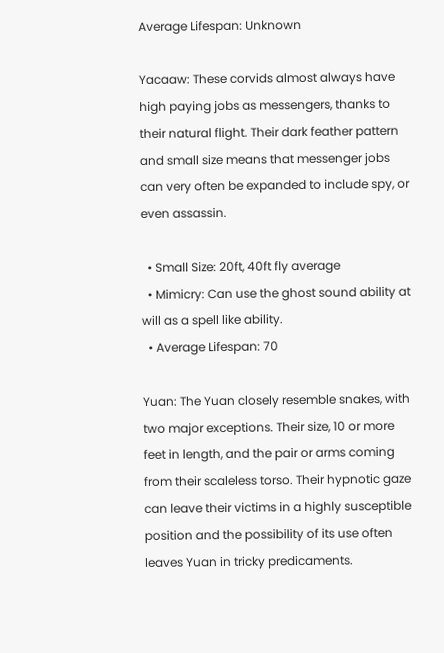Average Lifespan: Unknown

Yacaaw: These corvids almost always have high paying jobs as messengers, thanks to their natural flight. Their dark feather pattern and small size means that messenger jobs can very often be expanded to include spy, or even assassin.

  • Small Size: 20ft, 40ft fly average
  • Mimicry: Can use the ghost sound ability at will as a spell like ability.
  • Average Lifespan: 70

Yuan: The Yuan closely resemble snakes, with two major exceptions. Their size, 10 or more feet in length, and the pair or arms coming from their scaleless torso. Their hypnotic gaze can leave their victims in a highly susceptible position and the possibility of its use often leaves Yuan in tricky predicaments.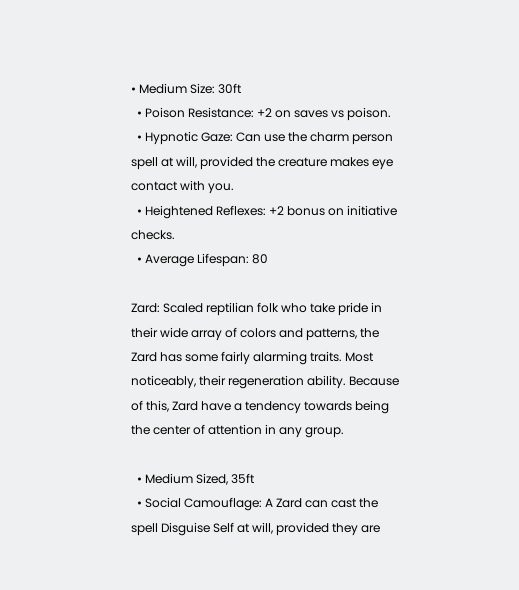• Medium Size: 30ft
  • Poison Resistance: +2 on saves vs poison.
  • Hypnotic Gaze: Can use the charm person spell at will, provided the creature makes eye contact with you.
  • Heightened Reflexes: +2 bonus on initiative checks.
  • Average Lifespan: 80

Zard: Scaled reptilian folk who take pride in their wide array of colors and patterns, the Zard has some fairly alarming traits. Most noticeably, their regeneration ability. Because of this, Zard have a tendency towards being the center of attention in any group.

  • Medium Sized, 35ft
  • Social Camouflage: A Zard can cast the spell Disguise Self at will, provided they are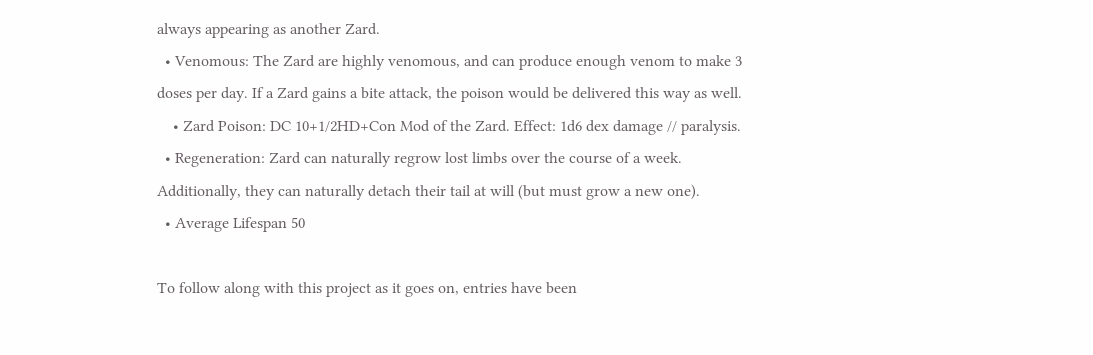always appearing as another Zard.
  • Venomous: The Zard are highly venomous, and can produce enough venom to make 3 doses per day. If a Zard gains a bite attack, the poison would be delivered this way as well.
    • Zard Poison: DC 10+1/2HD+Con Mod of the Zard. Effect: 1d6 dex damage // paralysis.
  • Regeneration: Zard can naturally regrow lost limbs over the course of a week. Additionally, they can naturally detach their tail at will (but must grow a new one).
  • Average Lifespan 50

To follow along with this project as it goes on, entries have been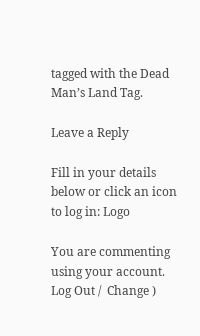tagged with the Dead Man’s Land Tag.

Leave a Reply

Fill in your details below or click an icon to log in: Logo

You are commenting using your account. Log Out /  Change )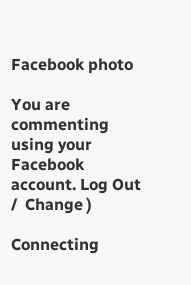Facebook photo

You are commenting using your Facebook account. Log Out /  Change )

Connecting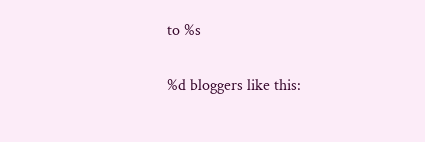to %s

%d bloggers like this: